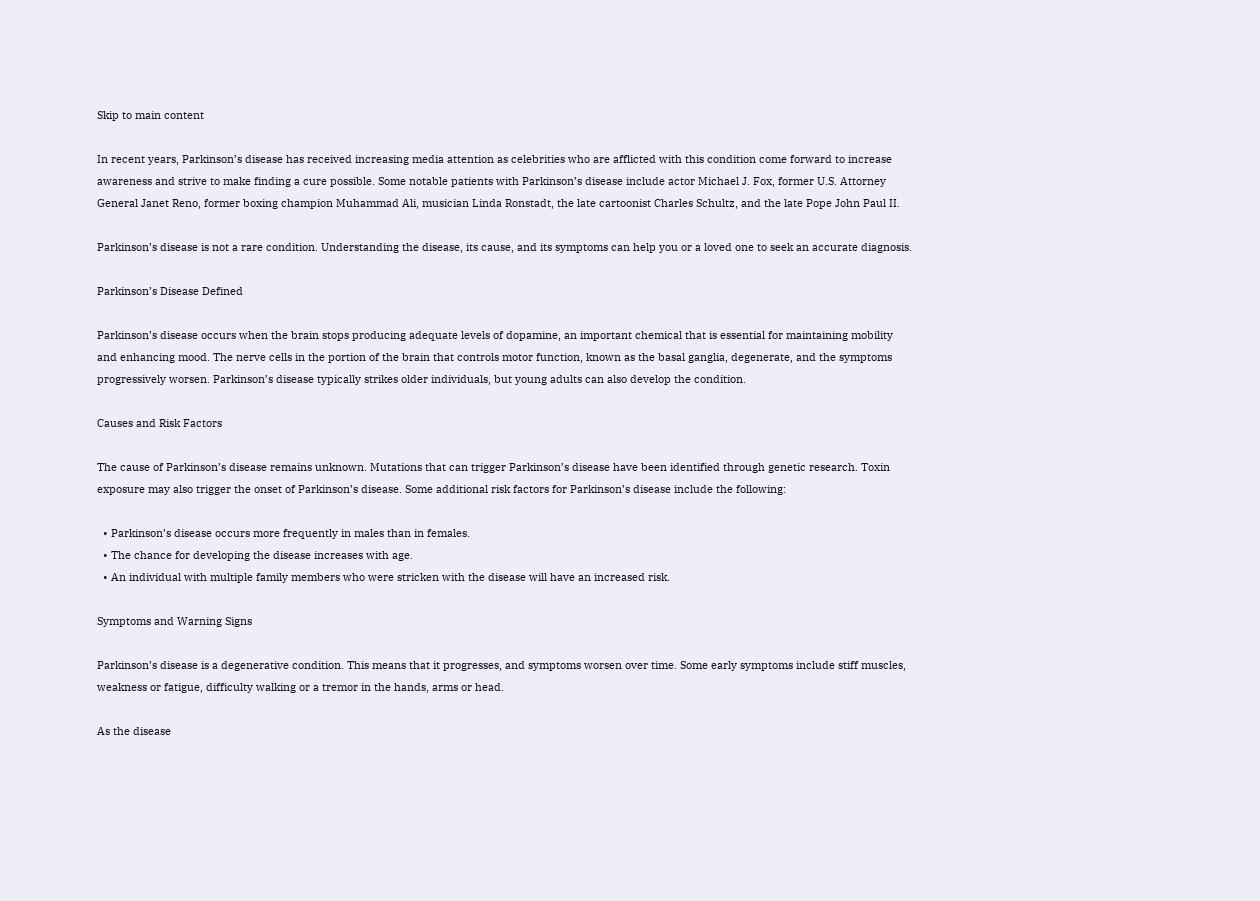Skip to main content

In recent years, Parkinson’s disease has received increasing media attention as celebrities who are afflicted with this condition come forward to increase awareness and strive to make finding a cure possible. Some notable patients with Parkinson’s disease include actor Michael J. Fox, former U.S. Attorney General Janet Reno, former boxing champion Muhammad Ali, musician Linda Ronstadt, the late cartoonist Charles Schultz, and the late Pope John Paul II.

Parkinson’s disease is not a rare condition. Understanding the disease, its cause, and its symptoms can help you or a loved one to seek an accurate diagnosis.

Parkinson’s Disease Defined

Parkinson’s disease occurs when the brain stops producing adequate levels of dopamine, an important chemical that is essential for maintaining mobility and enhancing mood. The nerve cells in the portion of the brain that controls motor function, known as the basal ganglia, degenerate, and the symptoms progressively worsen. Parkinson’s disease typically strikes older individuals, but young adults can also develop the condition.

Causes and Risk Factors

The cause of Parkinson’s disease remains unknown. Mutations that can trigger Parkinson’s disease have been identified through genetic research. Toxin exposure may also trigger the onset of Parkinson’s disease. Some additional risk factors for Parkinson’s disease include the following:

  • Parkinson’s disease occurs more frequently in males than in females.
  • The chance for developing the disease increases with age.
  • An individual with multiple family members who were stricken with the disease will have an increased risk.

Symptoms and Warning Signs

Parkinson’s disease is a degenerative condition. This means that it progresses, and symptoms worsen over time. Some early symptoms include stiff muscles, weakness or fatigue, difficulty walking or a tremor in the hands, arms or head.

As the disease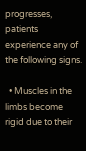progresses, patients experience any of the following signs.

  • Muscles in the limbs become rigid due to their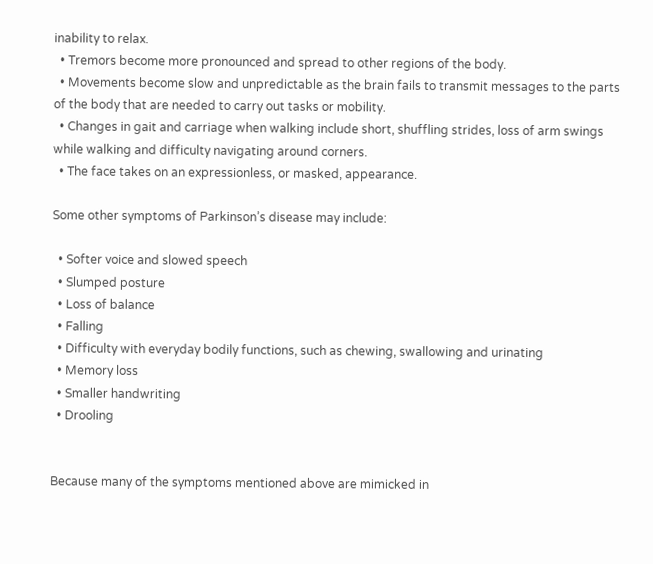inability to relax.
  • Tremors become more pronounced and spread to other regions of the body.
  • Movements become slow and unpredictable as the brain fails to transmit messages to the parts of the body that are needed to carry out tasks or mobility.
  • Changes in gait and carriage when walking include short, shuffling strides, loss of arm swings while walking and difficulty navigating around corners.
  • The face takes on an expressionless, or masked, appearance.

Some other symptoms of Parkinson’s disease may include:

  • Softer voice and slowed speech
  • Slumped posture
  • Loss of balance
  • Falling
  • Difficulty with everyday bodily functions, such as chewing, swallowing and urinating
  • Memory loss
  • Smaller handwriting
  • Drooling


Because many of the symptoms mentioned above are mimicked in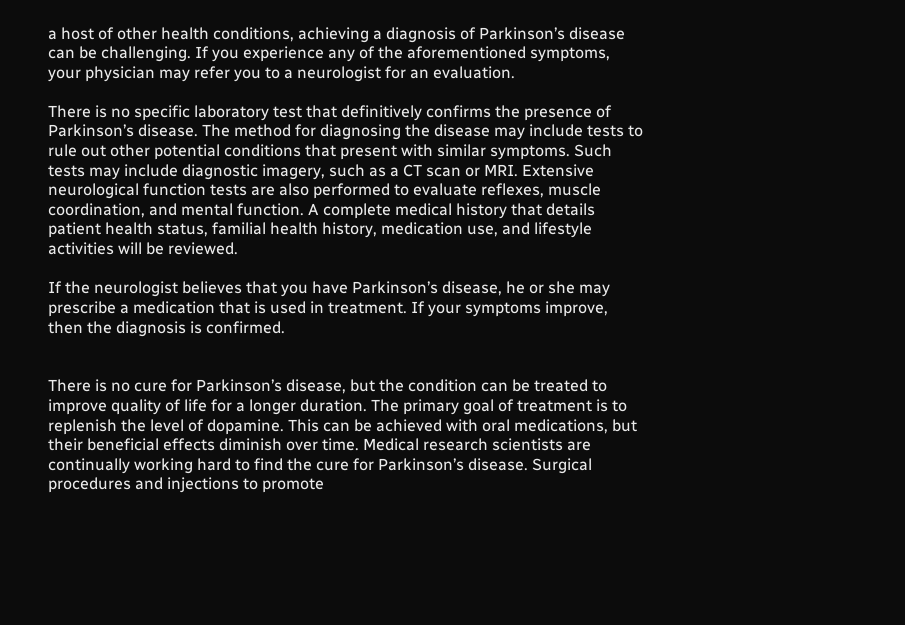a host of other health conditions, achieving a diagnosis of Parkinson’s disease can be challenging. If you experience any of the aforementioned symptoms, your physician may refer you to a neurologist for an evaluation.

There is no specific laboratory test that definitively confirms the presence of Parkinson’s disease. The method for diagnosing the disease may include tests to rule out other potential conditions that present with similar symptoms. Such tests may include diagnostic imagery, such as a CT scan or MRI. Extensive neurological function tests are also performed to evaluate reflexes, muscle coordination, and mental function. A complete medical history that details patient health status, familial health history, medication use, and lifestyle activities will be reviewed.

If the neurologist believes that you have Parkinson’s disease, he or she may prescribe a medication that is used in treatment. If your symptoms improve, then the diagnosis is confirmed.


There is no cure for Parkinson’s disease, but the condition can be treated to improve quality of life for a longer duration. The primary goal of treatment is to replenish the level of dopamine. This can be achieved with oral medications, but their beneficial effects diminish over time. Medical research scientists are continually working hard to find the cure for Parkinson’s disease. Surgical procedures and injections to promote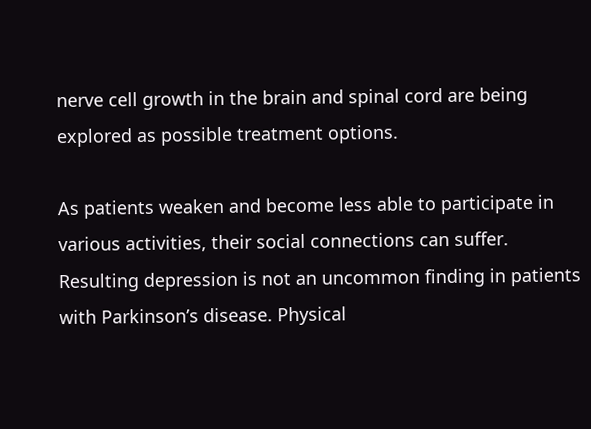nerve cell growth in the brain and spinal cord are being explored as possible treatment options.

As patients weaken and become less able to participate in various activities, their social connections can suffer. Resulting depression is not an uncommon finding in patients with Parkinson’s disease. Physical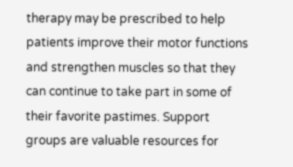therapy may be prescribed to help patients improve their motor functions and strengthen muscles so that they can continue to take part in some of their favorite pastimes. Support groups are valuable resources for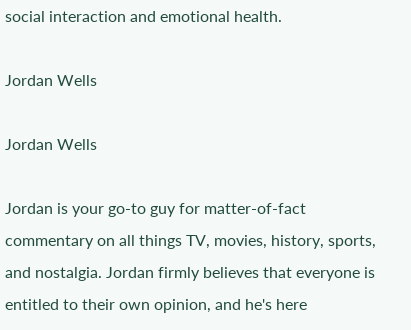social interaction and emotional health.

Jordan Wells

Jordan Wells

Jordan is your go-to guy for matter-of-fact commentary on all things TV, movies, history, sports, and nostalgia. Jordan firmly believes that everyone is entitled to their own opinion, and he's here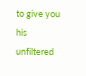to give you his unfiltered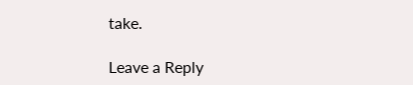take.

Leave a Reply